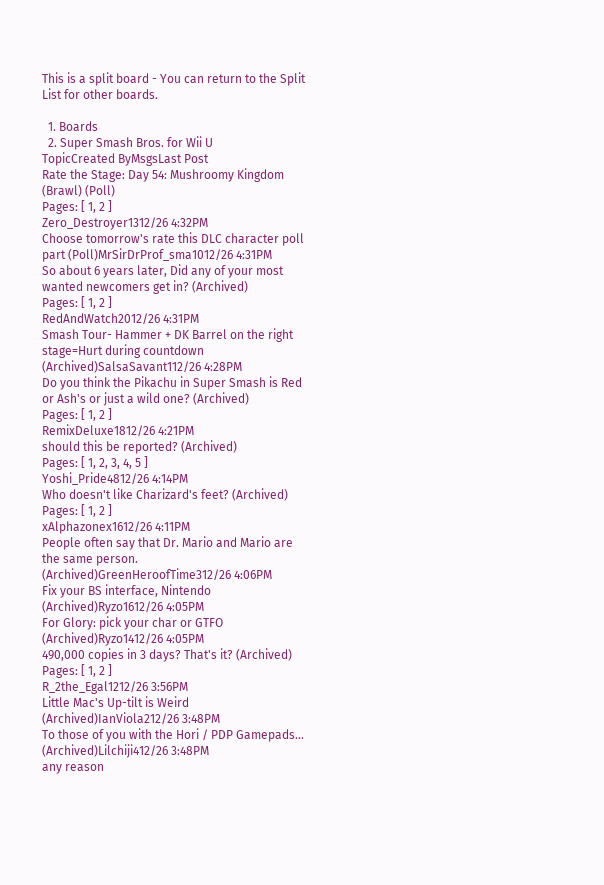This is a split board - You can return to the Split List for other boards.

  1. Boards
  2. Super Smash Bros. for Wii U
TopicCreated ByMsgsLast Post
Rate the Stage: Day 54: Mushroomy Kingdom (Brawl) (Poll)
Pages: [ 1, 2 ]
Zero_Destroyer1312/26 4:32PM
Choose tomorrow's rate this DLC character poll part (Poll)MrSirDrProf_sma1012/26 4:31PM
So about 6 years later, Did any of your most wanted newcomers get in? (Archived)
Pages: [ 1, 2 ]
RedAndWatch2012/26 4:31PM
Smash Tour- Hammer + DK Barrel on the right stage=Hurt during countdown (Archived)SalsaSavant112/26 4:28PM
Do you think the Pikachu in Super Smash is Red or Ash's or just a wild one? (Archived)
Pages: [ 1, 2 ]
RemixDeluxe1812/26 4:21PM
should this be reported? (Archived)
Pages: [ 1, 2, 3, 4, 5 ]
Yoshi_Pride4812/26 4:14PM
Who doesn't like Charizard's feet? (Archived)
Pages: [ 1, 2 ]
xAlphazonex1612/26 4:11PM
People often say that Dr. Mario and Mario are the same person. (Archived)GreenHeroofTime312/26 4:06PM
Fix your BS interface, Nintendo (Archived)Ryzo1612/26 4:05PM
For Glory: pick your char or GTFO (Archived)Ryzo1412/26 4:05PM
490,000 copies in 3 days? That's it? (Archived)
Pages: [ 1, 2 ]
R_2the_Egal1212/26 3:56PM
Little Mac's Up-tilt is Weird (Archived)IanViola212/26 3:48PM
To those of you with the Hori / PDP Gamepads... (Archived)Lilchiji412/26 3:48PM
any reason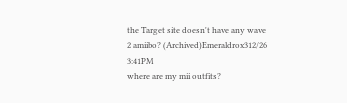the Target site doesn't have any wave 2 amiibo? (Archived)Emeraldrox312/26 3:41PM
where are my mii outfits?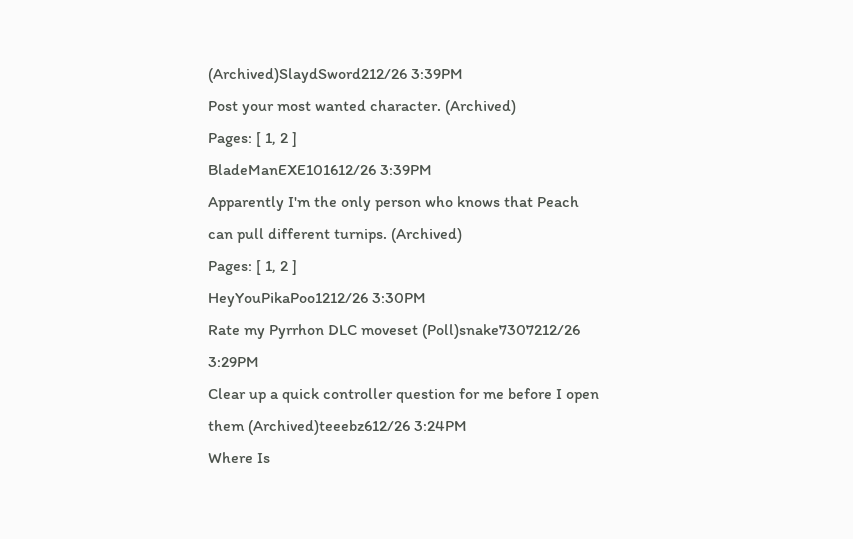(Archived)SlaydSword212/26 3:39PM
Post your most wanted character. (Archived)
Pages: [ 1, 2 ]
BladeManEXE101612/26 3:39PM
Apparently I'm the only person who knows that Peach can pull different turnips. (Archived)
Pages: [ 1, 2 ]
HeyYouPikaPoo1212/26 3:30PM
Rate my Pyrrhon DLC moveset (Poll)snake7307212/26 3:29PM
Clear up a quick controller question for me before I open them (Archived)teeebz612/26 3:24PM
Where Is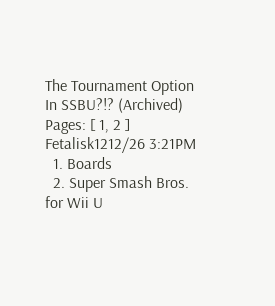The Tournament Option In SSBU?!? (Archived)
Pages: [ 1, 2 ]
Fetalisk1212/26 3:21PM
  1. Boards
  2. Super Smash Bros. for Wii U